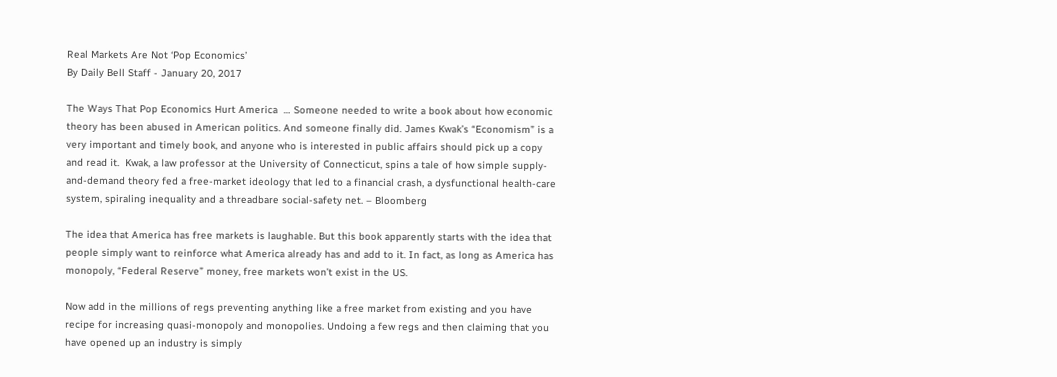Real Markets Are Not ‘Pop Economics’
By Daily Bell Staff - January 20, 2017

The Ways That Pop Economics Hurt America  … Someone needed to write a book about how economic theory has been abused in American politics. And someone finally did. James Kwak’s “Economism” is a very important and timely book, and anyone who is interested in public affairs should pick up a copy and read it.  Kwak, a law professor at the University of Connecticut, spins a tale of how simple supply-and-demand theory fed a free-market ideology that led to a financial crash, a dysfunctional health-care system, spiraling inequality and a threadbare social-safety net. – Bloomberg

The idea that America has free markets is laughable. But this book apparently starts with the idea that people simply want to reinforce what America already has and add to it. In fact, as long as America has monopoly, “Federal Reserve” money, free markets won’t exist in the US.

Now add in the millions of regs preventing anything like a free market from existing and you have recipe for increasing quasi-monopoly and monopolies. Undoing a few regs and then claiming that you have opened up an industry is simply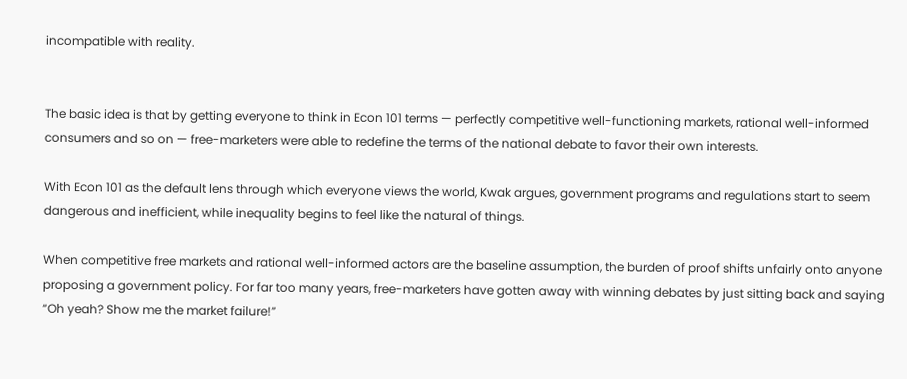incompatible with reality.


The basic idea is that by getting everyone to think in Econ 101 terms — perfectly competitive well-functioning markets, rational well-informed consumers and so on — free-marketers were able to redefine the terms of the national debate to favor their own interests.

With Econ 101 as the default lens through which everyone views the world, Kwak argues, government programs and regulations start to seem dangerous and inefficient, while inequality begins to feel like the natural of things.

When competitive free markets and rational well-informed actors are the baseline assumption, the burden of proof shifts unfairly onto anyone proposing a government policy. For far too many years, free-marketers have gotten away with winning debates by just sitting back and saying “Oh yeah? Show me the market failure!”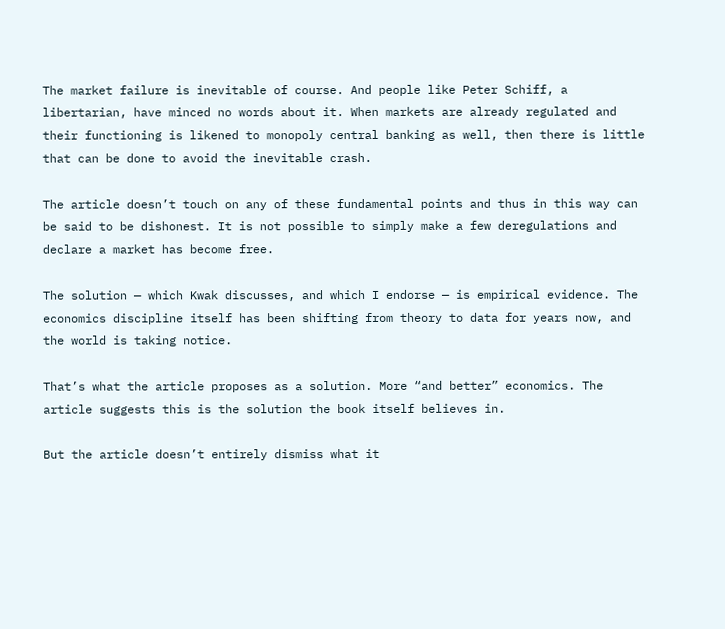The market failure is inevitable of course. And people like Peter Schiff, a libertarian, have minced no words about it. When markets are already regulated and their functioning is likened to monopoly central banking as well, then there is little that can be done to avoid the inevitable crash.

The article doesn’t touch on any of these fundamental points and thus in this way can be said to be dishonest. It is not possible to simply make a few deregulations and declare a market has become free.

The solution — which Kwak discusses, and which I endorse — is empirical evidence. The economics discipline itself has been shifting from theory to data for years now, and the world is taking notice.

That’s what the article proposes as a solution. More “and better” economics. The article suggests this is the solution the book itself believes in.

But the article doesn’t entirely dismiss what it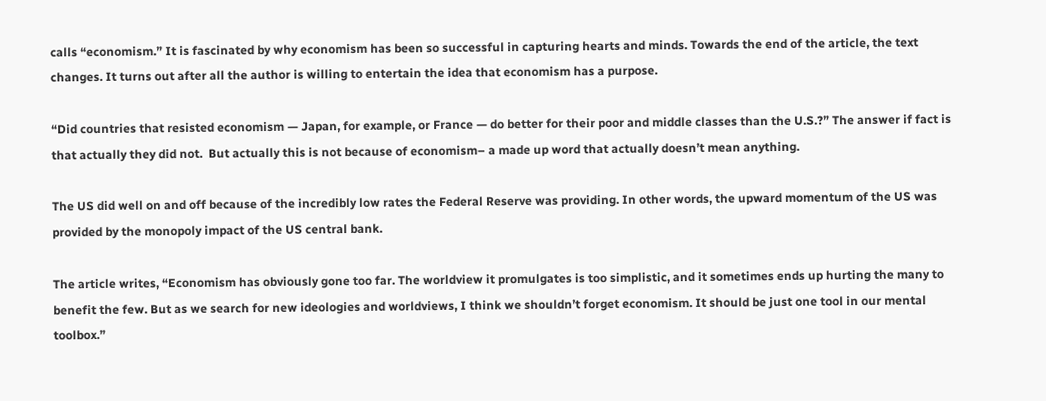calls “economism.” It is fascinated by why economism has been so successful in capturing hearts and minds. Towards the end of the article, the text changes. It turns out after all the author is willing to entertain the idea that economism has a purpose.

“Did countries that resisted economism — Japan, for example, or France — do better for their poor and middle classes than the U.S.?” The answer if fact is that actually they did not.  But actually this is not because of economism– a made up word that actually doesn’t mean anything.

The US did well on and off because of the incredibly low rates the Federal Reserve was providing. In other words, the upward momentum of the US was provided by the monopoly impact of the US central bank.

The article writes, “Economism has obviously gone too far. The worldview it promulgates is too simplistic, and it sometimes ends up hurting the many to benefit the few. But as we search for new ideologies and worldviews, I think we shouldn’t forget economism. It should be just one tool in our mental toolbox.”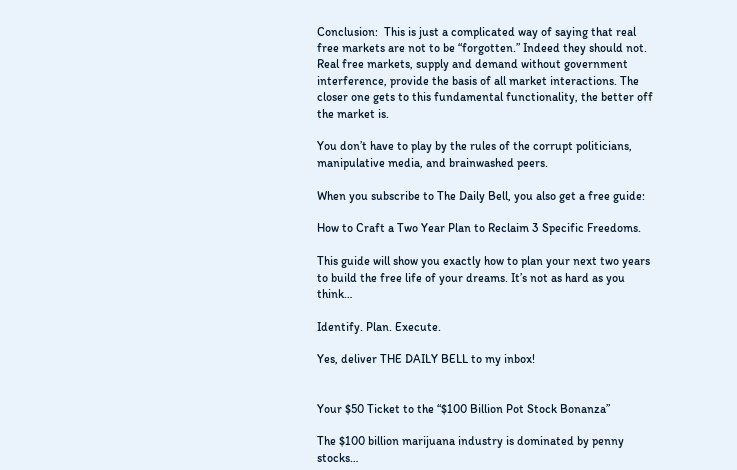Conclusion:  This is just a complicated way of saying that real free markets are not to be “forgotten.” Indeed they should not. Real free markets, supply and demand without government interference, provide the basis of all market interactions. The closer one gets to this fundamental functionality, the better off the market is.

You don’t have to play by the rules of the corrupt politicians, manipulative media, and brainwashed peers.

When you subscribe to The Daily Bell, you also get a free guide:

How to Craft a Two Year Plan to Reclaim 3 Specific Freedoms.

This guide will show you exactly how to plan your next two years to build the free life of your dreams. It’s not as hard as you think…

Identify. Plan. Execute.

Yes, deliver THE DAILY BELL to my inbox!


Your $50 Ticket to the “$100 Billion Pot Stock Bonanza”

The $100 billion marijuana industry is dominated by penny stocks…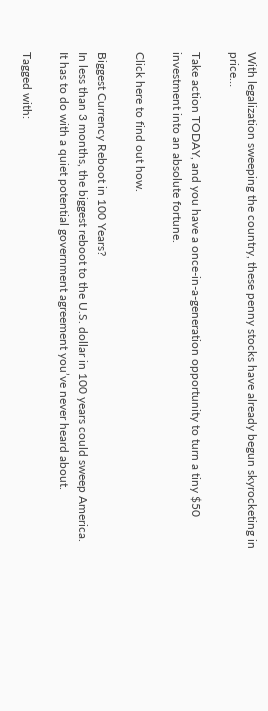With legalization sweeping the country, these penny stocks have already begun skyrocketing in price…

Take action TODAY, and you have a once-in-a-generation opportunity to turn a tiny $50 investment into an absolute fortune.

Click here to find out how.

Biggest Currency Reboot in 100 Years?
In less than 3 months, the biggest reboot to the U.S. dollar in 100 years could sweep America.
It has to do with a quiet potential government agreement you’ve never heard about.

Tagged with: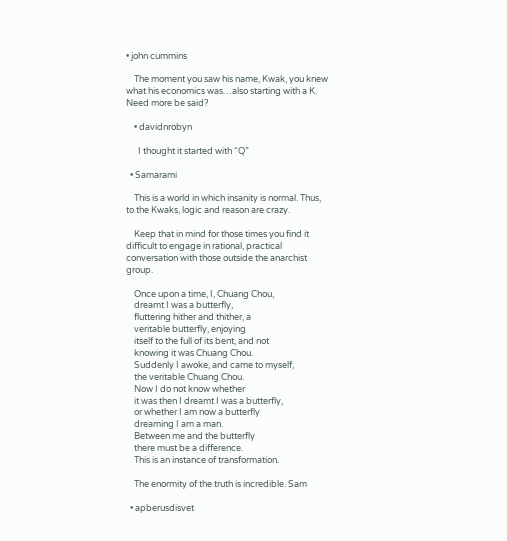• john cummins

    The moment you saw his name, Kwak, you knew what his economics was…also starting with a K. Need more be said?

    • davidnrobyn

      I thought it started with “Q”

  • Samarami

    This is a world in which insanity is normal. Thus, to the Kwaks, logic and reason are crazy.

    Keep that in mind for those times you find it difficult to engage in rational, practical conversation with those outside the anarchist group.

    Once upon a time, I, Chuang Chou,
    dreamt I was a butterfly,
    fluttering hither and thither, a
    veritable butterfly, enjoying
    itself to the full of its bent, and not
    knowing it was Chuang Chou.
    Suddenly I awoke, and came to myself,
    the veritable Chuang Chou.
    Now I do not know whether
    it was then I dreamt I was a butterfly,
    or whether I am now a butterfly
    dreaming I am a man.
    Between me and the butterfly
    there must be a difference.
    This is an instance of transformation.

    The enormity of the truth is incredible. Sam

  • apberusdisvet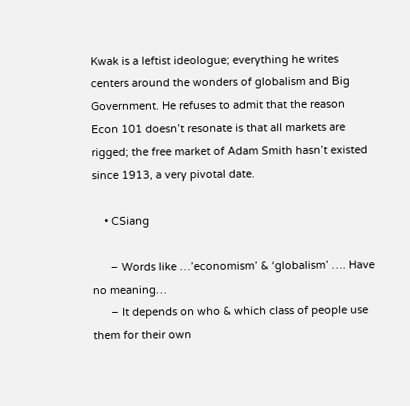Kwak is a leftist ideologue; everything he writes centers around the wonders of globalism and Big Government. He refuses to admit that the reason Econ 101 doesn’t resonate is that all markets are rigged; the free market of Adam Smith hasn’t existed since 1913, a very pivotal date.

    • CSiang

      – Words like …’economism’ & ‘globalism’ …. Have no meaning…
      – It depends on who & which class of people use them for their own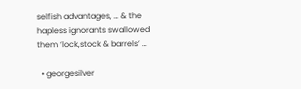selfish advantages, … & the hapless ignorants swallowed them ‘lock,stock & barrels’ …

  • georgesilver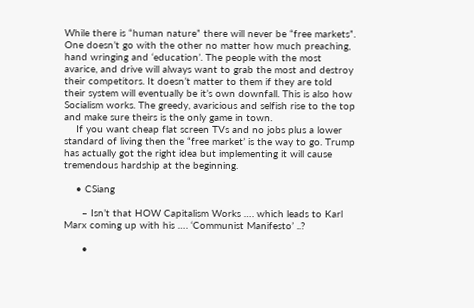While there is “human nature” there will never be “free markets”. One doesn’t go with the other no matter how much preaching, hand wringing and ‘education’. The people with the most avarice, and drive will always want to grab the most and destroy their competitors. It doesn’t matter to them if they are told their system will eventually be it’s own downfall. This is also how Socialism works. The greedy, avaricious and selfish rise to the top and make sure theirs is the only game in town.
    If you want cheap flat screen TVs and no jobs plus a lower standard of living then the “free market’ is the way to go. Trump has actually got the right idea but implementing it will cause tremendous hardship at the beginning.

    • CSiang

      – Isn’t that HOW Capitalism Works …. which leads to Karl Marx coming up with his …. ‘Communist Manifesto’ ..?

      •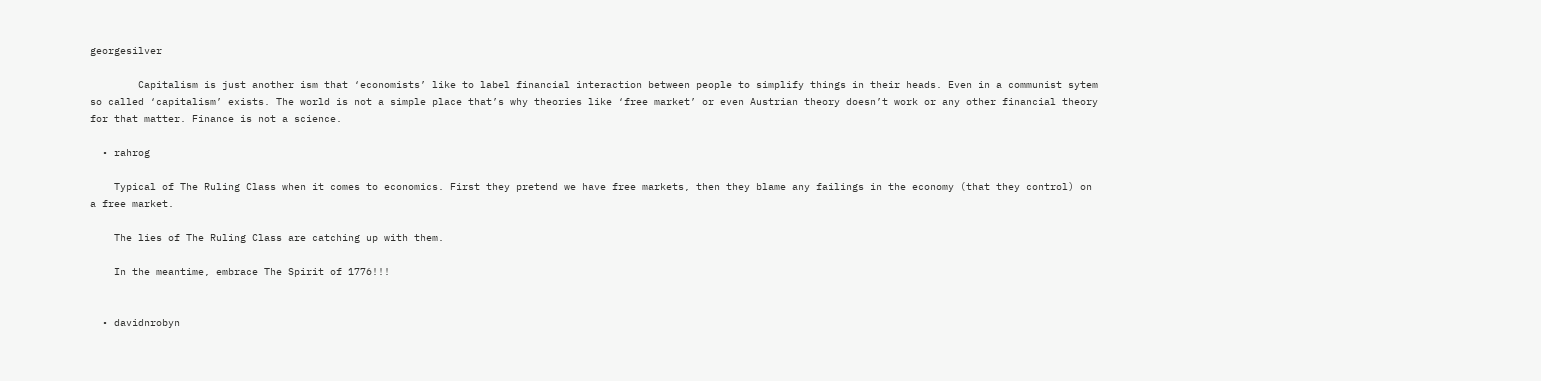georgesilver

        Capitalism is just another ism that ‘economists’ like to label financial interaction between people to simplify things in their heads. Even in a communist sytem so called ‘capitalism’ exists. The world is not a simple place that’s why theories like ‘free market’ or even Austrian theory doesn’t work or any other financial theory for that matter. Finance is not a science.

  • rahrog

    Typical of The Ruling Class when it comes to economics. First they pretend we have free markets, then they blame any failings in the economy (that they control) on a free market.

    The lies of The Ruling Class are catching up with them.

    In the meantime, embrace The Spirit of 1776!!!


  • davidnrobyn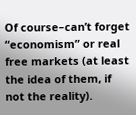Of course–can’t forget “economism” or real free markets (at least the idea of them, if not the reality).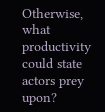Otherwise, what productivity could state actors prey upon?